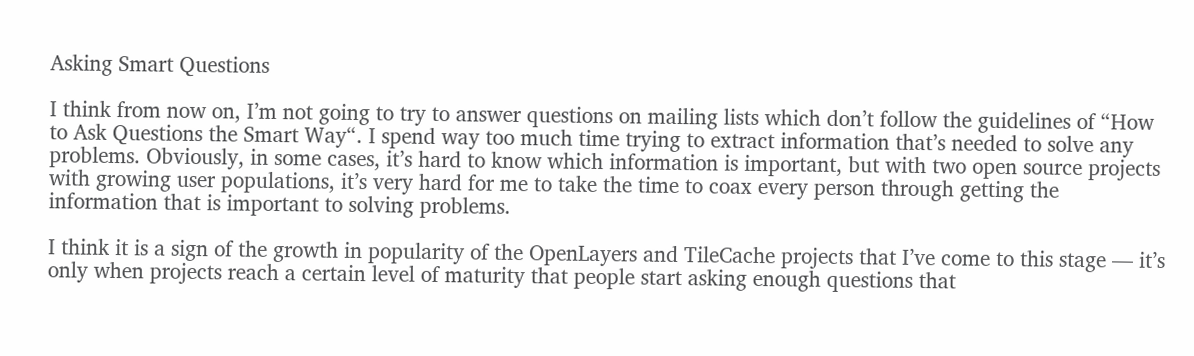Asking Smart Questions

I think from now on, I’m not going to try to answer questions on mailing lists which don’t follow the guidelines of “How to Ask Questions the Smart Way“. I spend way too much time trying to extract information that’s needed to solve any
problems. Obviously, in some cases, it’s hard to know which information is important, but with two open source projects with growing user populations, it’s very hard for me to take the time to coax every person through getting the information that is important to solving problems.

I think it is a sign of the growth in popularity of the OpenLayers and TileCache projects that I’ve come to this stage — it’s only when projects reach a certain level of maturity that people start asking enough questions that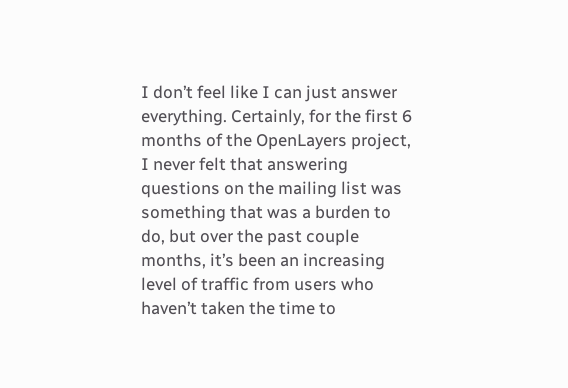I don’t feel like I can just answer everything. Certainly, for the first 6 months of the OpenLayers project, I never felt that answering questions on the mailing list was something that was a burden to do, but over the past couple months, it’s been an increasing level of traffic from users who haven’t taken the time to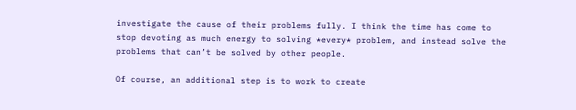investigate the cause of their problems fully. I think the time has come to stop devoting as much energy to solving *every* problem, and instead solve the problems that can’t be solved by other people.

Of course, an additional step is to work to create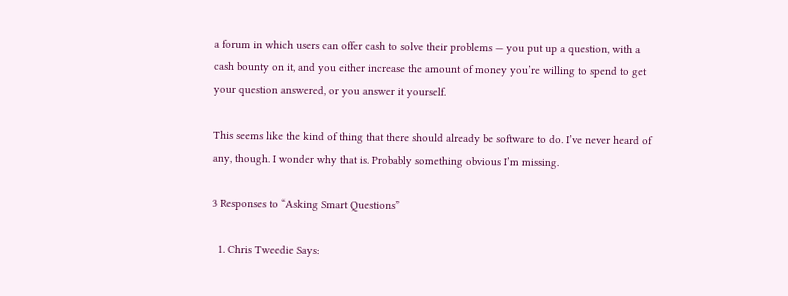a forum in which users can offer cash to solve their problems — you put up a question, with a cash bounty on it, and you either increase the amount of money you’re willing to spend to get your question answered, or you answer it yourself.

This seems like the kind of thing that there should already be software to do. I’ve never heard of any, though. I wonder why that is. Probably something obvious I’m missing.

3 Responses to “Asking Smart Questions”

  1. Chris Tweedie Says: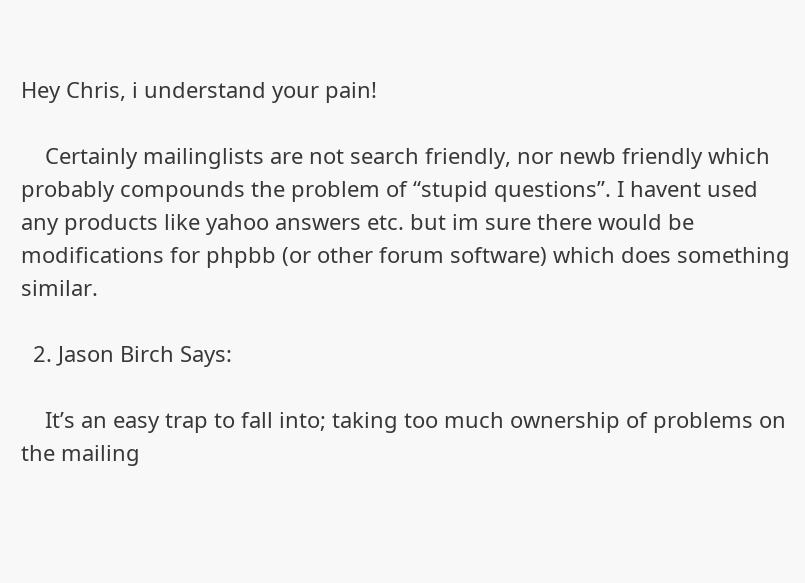Hey Chris, i understand your pain!

    Certainly mailinglists are not search friendly, nor newb friendly which probably compounds the problem of “stupid questions”. I havent used any products like yahoo answers etc. but im sure there would be modifications for phpbb (or other forum software) which does something similar.

  2. Jason Birch Says:

    It’s an easy trap to fall into; taking too much ownership of problems on the mailing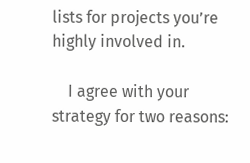lists for projects you’re highly involved in.

    I agree with your strategy for two reasons: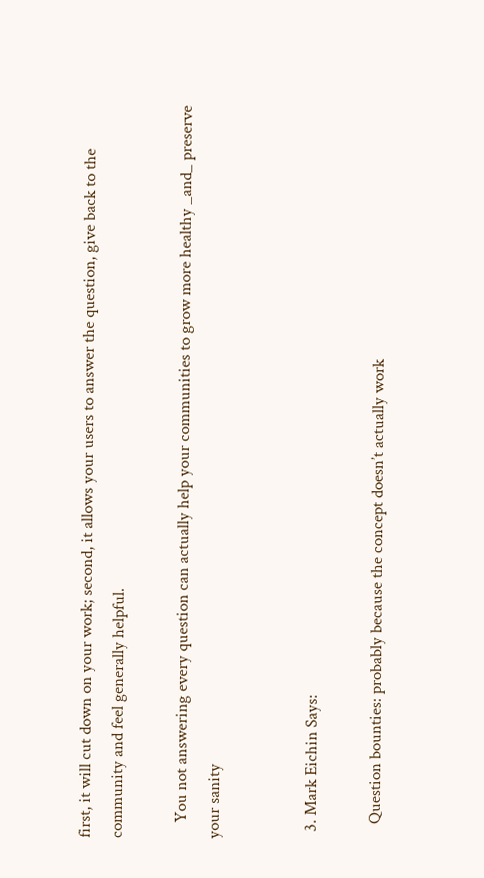first, it will cut down on your work; second, it allows your users to answer the question, give back to the community and feel generally helpful.

    You not answering every question can actually help your communities to grow more healthy _and_ preserve your sanity


  3. Mark Eichin Says:

    Question bounties: probably because the concept doesn’t actually work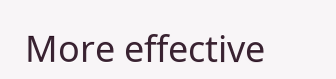More effective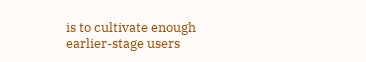is to cultivate enough earlier-stage users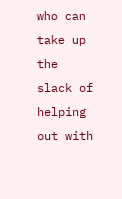who can take up the slack of helping out with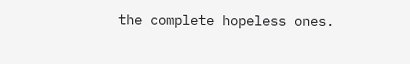the complete hopeless ones.